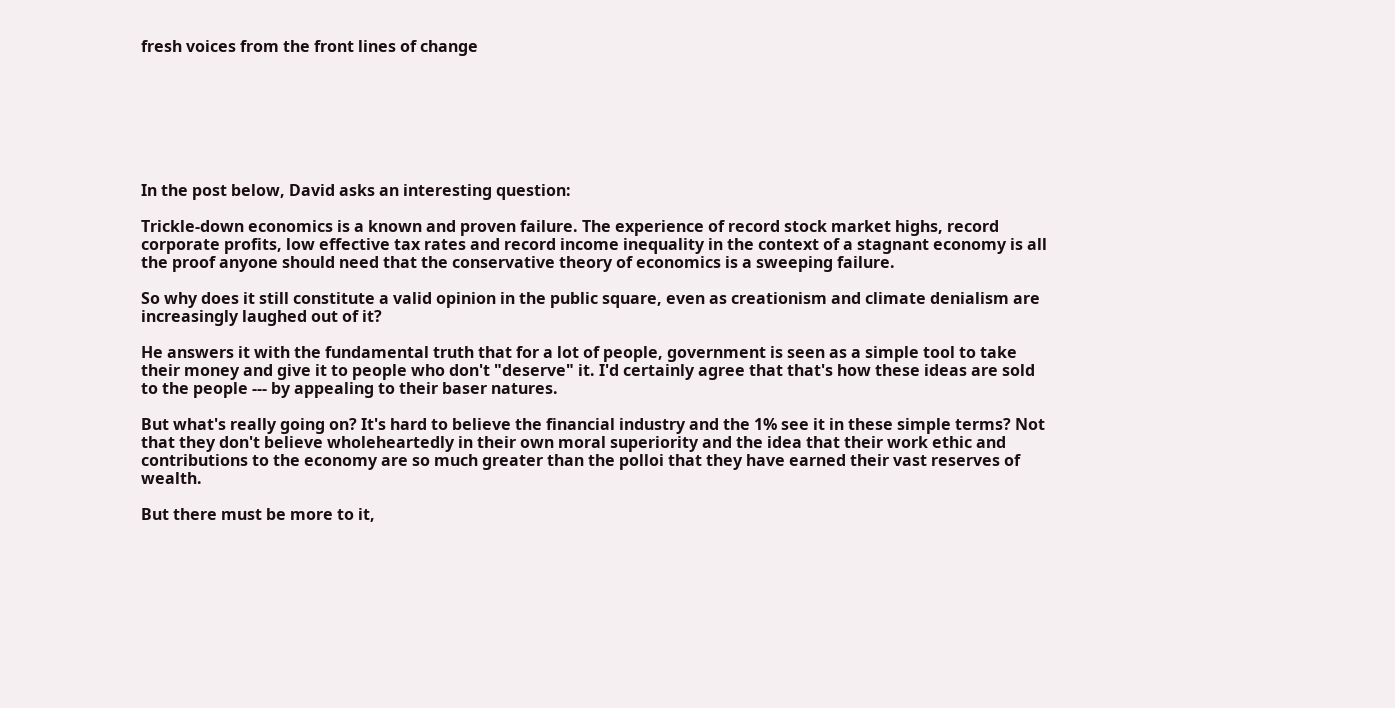fresh voices from the front lines of change







In the post below, David asks an interesting question:

Trickle-down economics is a known and proven failure. The experience of record stock market highs, record corporate profits, low effective tax rates and record income inequality in the context of a stagnant economy is all the proof anyone should need that the conservative theory of economics is a sweeping failure.

So why does it still constitute a valid opinion in the public square, even as creationism and climate denialism are increasingly laughed out of it?

He answers it with the fundamental truth that for a lot of people, government is seen as a simple tool to take their money and give it to people who don't "deserve" it. I'd certainly agree that that's how these ideas are sold to the people --- by appealing to their baser natures.

But what's really going on? It's hard to believe the financial industry and the 1% see it in these simple terms? Not that they don't believe wholeheartedly in their own moral superiority and the idea that their work ethic and contributions to the economy are so much greater than the polloi that they have earned their vast reserves of wealth.

But there must be more to it,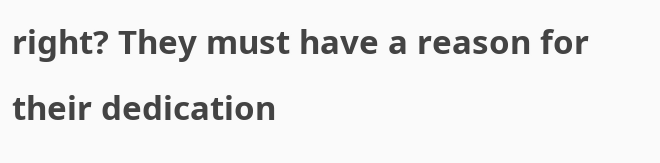right? They must have a reason for their dedication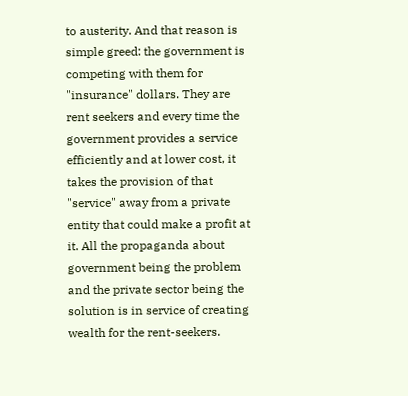to austerity. And that reason is simple greed: the government is competing with them for "insurance" dollars. They are rent seekers and every time the government provides a service efficiently and at lower cost, it takes the provision of that "service" away from a private entity that could make a profit at it. All the propaganda about government being the problem and the private sector being the solution is in service of creating wealth for the rent-seekers.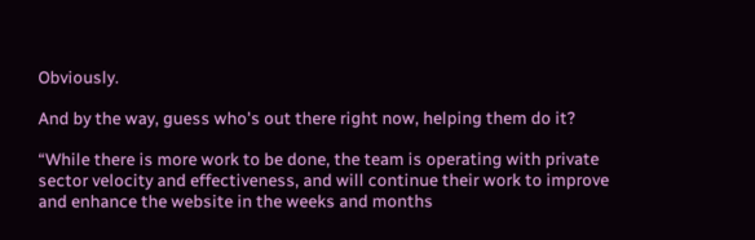Obviously.

And by the way, guess who's out there right now, helping them do it?

“While there is more work to be done, the team is operating with private sector velocity and effectiveness, and will continue their work to improve and enhance the website in the weeks and months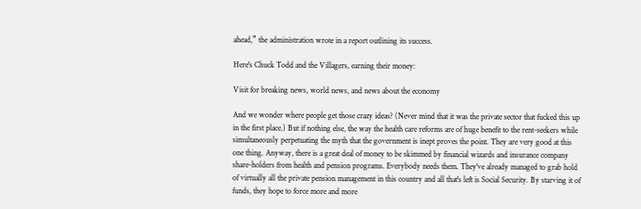ahead,” the administration wrote in a report outlining its success.

Here's Chuck Todd and the Villagers, earning their money:

Visit for breaking news, world news, and news about the economy

And we wonder where people get those crazy ideas? (Never mind that it was the private sector that fucked this up in the first place.) But if nothing else, the way the health care reforms are of huge benefit to the rent-seekers while simultaneously perpetuating the myth that the government is inept proves the point. They are very good at this one thing. Anyway, there is a great deal of money to be skimmed by financial wizards and insurance company share-holders from health and pension programs. Everybody needs them. They've already managed to grab hold of virtually all the private pension management in this country and all that's left is Social Security. By starving it of funds, they hope to force more and more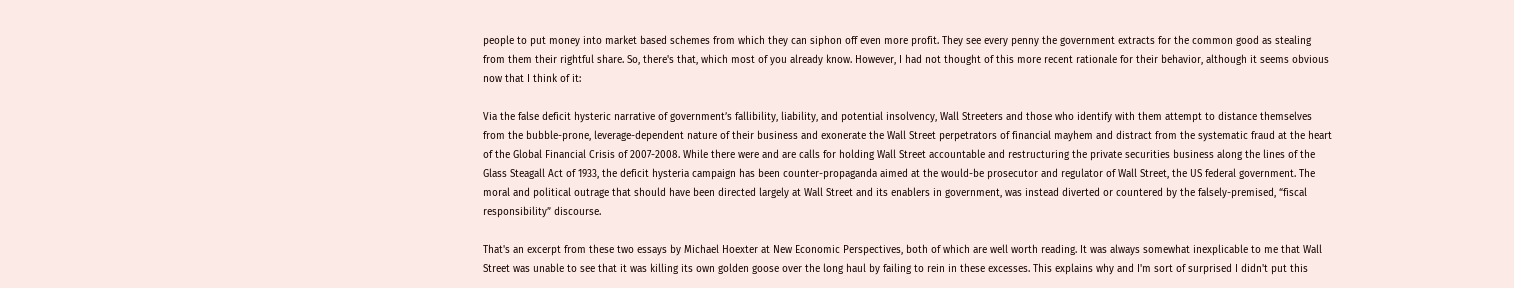people to put money into market based schemes from which they can siphon off even more profit. They see every penny the government extracts for the common good as stealing from them their rightful share. So, there's that, which most of you already know. However, I had not thought of this more recent rationale for their behavior, although it seems obvious now that I think of it:

Via the false deficit hysteric narrative of government’s fallibility, liability, and potential insolvency, Wall Streeters and those who identify with them attempt to distance themselves from the bubble-prone, leverage-dependent nature of their business and exonerate the Wall Street perpetrators of financial mayhem and distract from the systematic fraud at the heart of the Global Financial Crisis of 2007-2008. While there were and are calls for holding Wall Street accountable and restructuring the private securities business along the lines of the Glass Steagall Act of 1933, the deficit hysteria campaign has been counter-propaganda aimed at the would-be prosecutor and regulator of Wall Street, the US federal government. The moral and political outrage that should have been directed largely at Wall Street and its enablers in government, was instead diverted or countered by the falsely-premised, “fiscal responsibility” discourse.

That's an excerpt from these two essays by Michael Hoexter at New Economic Perspectives, both of which are well worth reading. It was always somewhat inexplicable to me that Wall Street was unable to see that it was killing its own golden goose over the long haul by failing to rein in these excesses. This explains why and I'm sort of surprised I didn't put this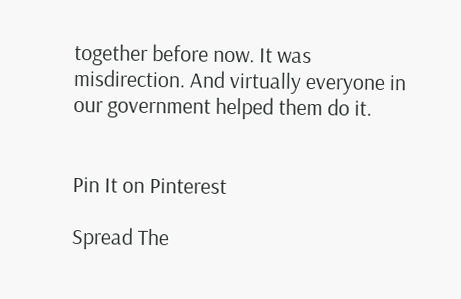together before now. It was misdirection. And virtually everyone in our government helped them do it.


Pin It on Pinterest

Spread The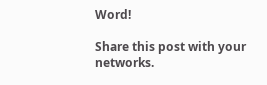Word!

Share this post with your networks.